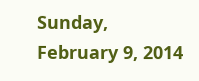Sunday, February 9, 2014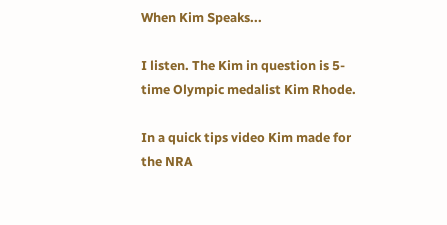When Kim Speaks...

I listen. The Kim in question is 5-time Olympic medalist Kim Rhode.

In a quick tips video Kim made for the NRA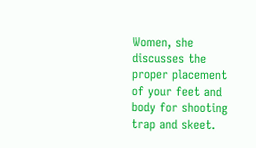Women, she discusses the proper placement of your feet and body for shooting trap and skeet.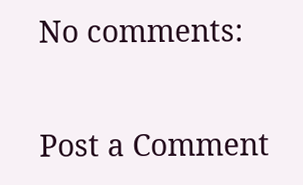No comments:

Post a Comment